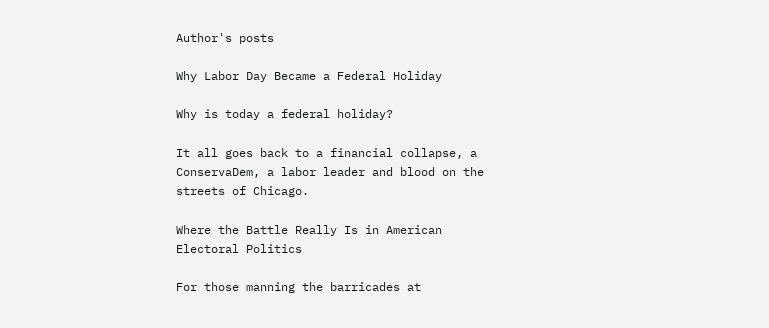Author's posts

Why Labor Day Became a Federal Holiday

Why is today a federal holiday?

It all goes back to a financial collapse, a ConservaDem, a labor leader and blood on the streets of Chicago.

Where the Battle Really Is in American Electoral Politics

For those manning the barricades at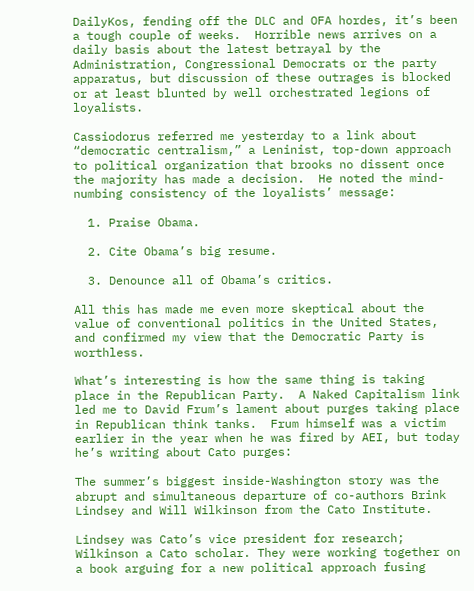DailyKos, fending off the DLC and OFA hordes, it’s been a tough couple of weeks.  Horrible news arrives on a daily basis about the latest betrayal by the Administration, Congressional Democrats or the party apparatus, but discussion of these outrages is blocked or at least blunted by well orchestrated legions of loyalists.

Cassiodorus referred me yesterday to a link about “democratic centralism,” a Leninist, top-down approach to political organization that brooks no dissent once the majority has made a decision.  He noted the mind-numbing consistency of the loyalists’ message:

  1. Praise Obama.

  2. Cite Obama’s big resume.

  3. Denounce all of Obama’s critics.

All this has made me even more skeptical about the value of conventional politics in the United States, and confirmed my view that the Democratic Party is worthless.

What’s interesting is how the same thing is taking place in the Republican Party.  A Naked Capitalism link led me to David Frum’s lament about purges taking place in Republican think tanks.  Frum himself was a victim earlier in the year when he was fired by AEI, but today he’s writing about Cato purges:

The summer’s biggest inside-Washington story was the abrupt and simultaneous departure of co-authors Brink Lindsey and Will Wilkinson from the Cato Institute.

Lindsey was Cato’s vice president for research; Wilkinson a Cato scholar. They were working together on a book arguing for a new political approach fusing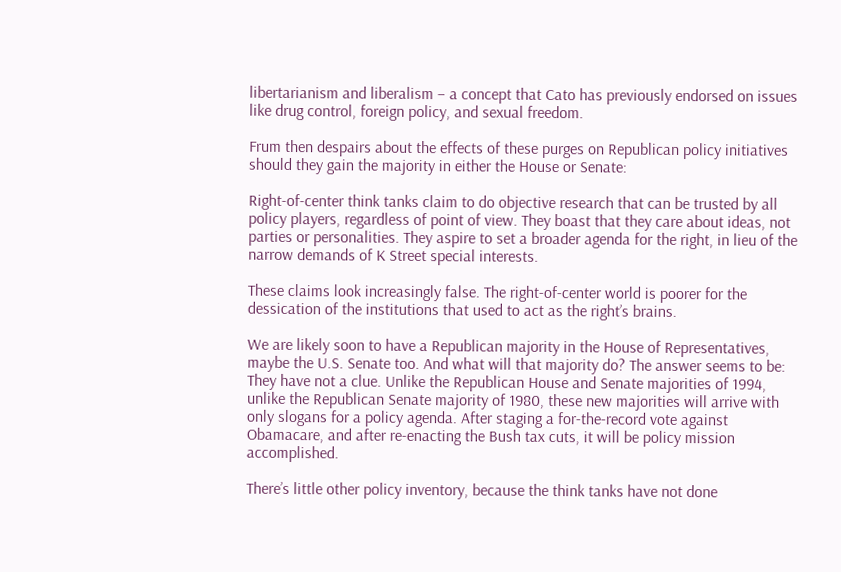libertarianism and liberalism – a concept that Cato has previously endorsed on issues like drug control, foreign policy, and sexual freedom.

Frum then despairs about the effects of these purges on Republican policy initiatives should they gain the majority in either the House or Senate:

Right-of-center think tanks claim to do objective research that can be trusted by all policy players, regardless of point of view. They boast that they care about ideas, not parties or personalities. They aspire to set a broader agenda for the right, in lieu of the narrow demands of K Street special interests.

These claims look increasingly false. The right-of-center world is poorer for the dessication of the institutions that used to act as the right’s brains.

We are likely soon to have a Republican majority in the House of Representatives, maybe the U.S. Senate too. And what will that majority do? The answer seems to be: They have not a clue. Unlike the Republican House and Senate majorities of 1994, unlike the Republican Senate majority of 1980, these new majorities will arrive with only slogans for a policy agenda. After staging a for-the-record vote against Obamacare, and after re-enacting the Bush tax cuts, it will be policy mission accomplished.

There’s little other policy inventory, because the think tanks have not done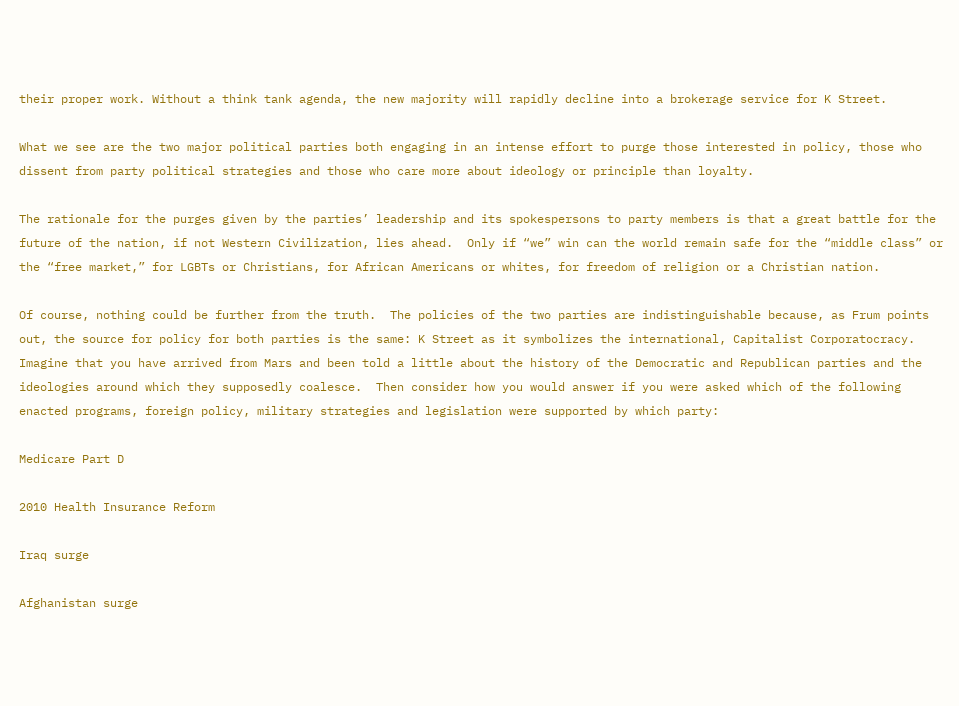their proper work. Without a think tank agenda, the new majority will rapidly decline into a brokerage service for K Street.

What we see are the two major political parties both engaging in an intense effort to purge those interested in policy, those who dissent from party political strategies and those who care more about ideology or principle than loyalty.

The rationale for the purges given by the parties’ leadership and its spokespersons to party members is that a great battle for the future of the nation, if not Western Civilization, lies ahead.  Only if “we” win can the world remain safe for the “middle class” or the “free market,” for LGBTs or Christians, for African Americans or whites, for freedom of religion or a Christian nation.

Of course, nothing could be further from the truth.  The policies of the two parties are indistinguishable because, as Frum points out, the source for policy for both parties is the same: K Street as it symbolizes the international, Capitalist Corporatocracy.  Imagine that you have arrived from Mars and been told a little about the history of the Democratic and Republican parties and the ideologies around which they supposedly coalesce.  Then consider how you would answer if you were asked which of the following enacted programs, foreign policy, military strategies and legislation were supported by which party:

Medicare Part D

2010 Health Insurance Reform

Iraq surge

Afghanistan surge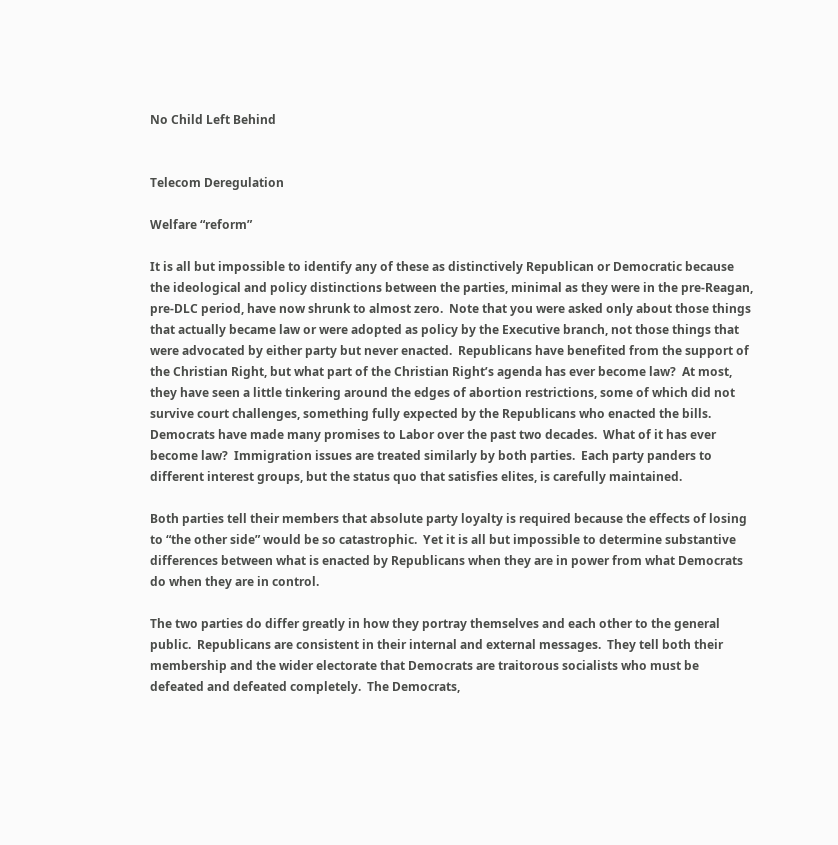No Child Left Behind


Telecom Deregulation

Welfare “reform”

It is all but impossible to identify any of these as distinctively Republican or Democratic because the ideological and policy distinctions between the parties, minimal as they were in the pre-Reagan, pre-DLC period, have now shrunk to almost zero.  Note that you were asked only about those things that actually became law or were adopted as policy by the Executive branch, not those things that were advocated by either party but never enacted.  Republicans have benefited from the support of the Christian Right, but what part of the Christian Right’s agenda has ever become law?  At most, they have seen a little tinkering around the edges of abortion restrictions, some of which did not survive court challenges, something fully expected by the Republicans who enacted the bills.  Democrats have made many promises to Labor over the past two decades.  What of it has ever become law?  Immigration issues are treated similarly by both parties.  Each party panders to different interest groups, but the status quo that satisfies elites, is carefully maintained.

Both parties tell their members that absolute party loyalty is required because the effects of losing to “the other side” would be so catastrophic.  Yet it is all but impossible to determine substantive differences between what is enacted by Republicans when they are in power from what Democrats do when they are in control.

The two parties do differ greatly in how they portray themselves and each other to the general public.  Republicans are consistent in their internal and external messages.  They tell both their membership and the wider electorate that Democrats are traitorous socialists who must be defeated and defeated completely.  The Democrats,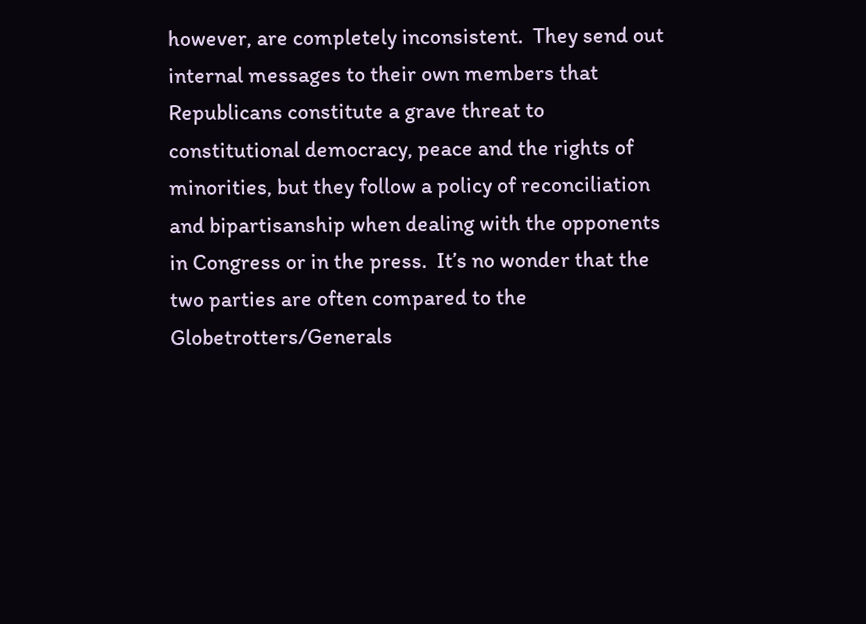however, are completely inconsistent.  They send out internal messages to their own members that Republicans constitute a grave threat to constitutional democracy, peace and the rights of minorities, but they follow a policy of reconciliation and bipartisanship when dealing with the opponents in Congress or in the press.  It’s no wonder that the two parties are often compared to the Globetrotters/Generals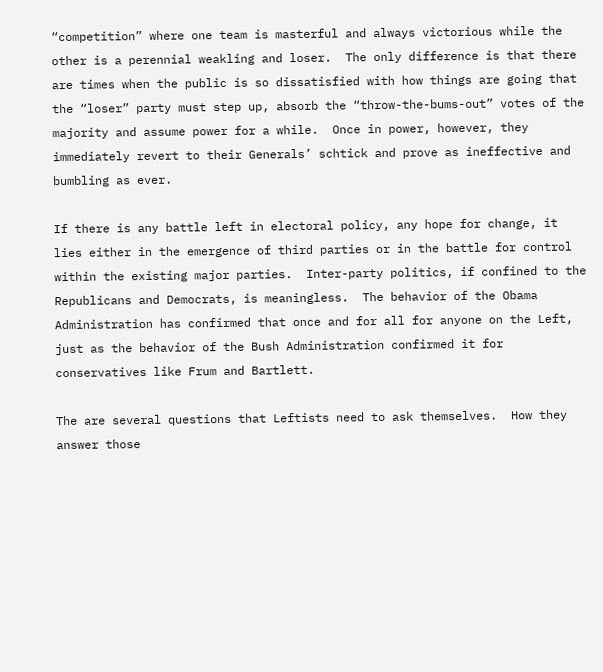“competition” where one team is masterful and always victorious while the other is a perennial weakling and loser.  The only difference is that there are times when the public is so dissatisfied with how things are going that the “loser” party must step up, absorb the “throw-the-bums-out” votes of the majority and assume power for a while.  Once in power, however, they immediately revert to their Generals’ schtick and prove as ineffective and bumbling as ever.

If there is any battle left in electoral policy, any hope for change, it lies either in the emergence of third parties or in the battle for control within the existing major parties.  Inter-party politics, if confined to the Republicans and Democrats, is meaningless.  The behavior of the Obama Administration has confirmed that once and for all for anyone on the Left, just as the behavior of the Bush Administration confirmed it for conservatives like Frum and Bartlett.

The are several questions that Leftists need to ask themselves.  How they answer those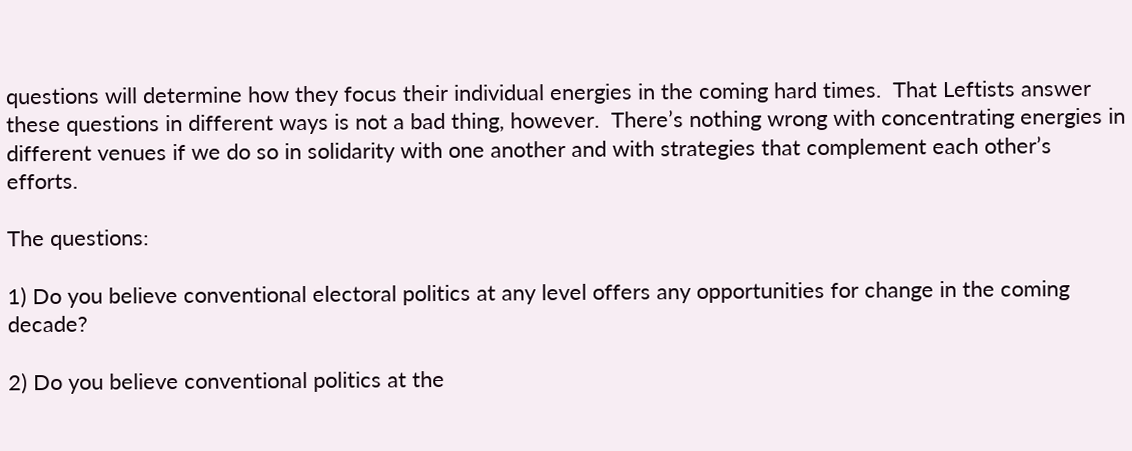questions will determine how they focus their individual energies in the coming hard times.  That Leftists answer these questions in different ways is not a bad thing, however.  There’s nothing wrong with concentrating energies in different venues if we do so in solidarity with one another and with strategies that complement each other’s efforts.

The questions:

1) Do you believe conventional electoral politics at any level offers any opportunities for change in the coming decade?

2) Do you believe conventional politics at the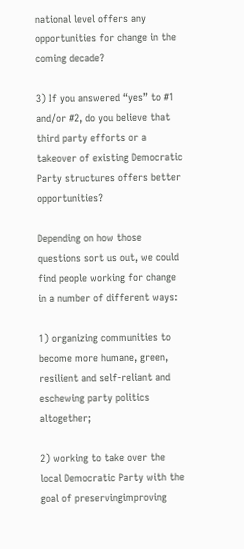national level offers any opportunities for change in the coming decade?

3) If you answered “yes” to #1 and/or #2, do you believe that third party efforts or a takeover of existing Democratic Party structures offers better opportunities?

Depending on how those questions sort us out, we could find people working for change in a number of different ways:

1) organizing communities to become more humane, green, resilient and self-reliant and eschewing party politics altogether;

2) working to take over the local Democratic Party with the goal of preservingimproving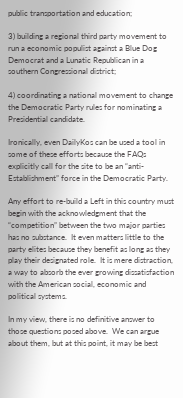public transportation and education;

3) building a regional third party movement to run a economic populist against a Blue Dog Democrat and a Lunatic Republican in a southern Congressional district;

4) coordinating a national movement to change the Democratic Party rules for nominating a Presidential candidate.

Ironically, even DailyKos can be used a tool in some of these efforts because the FAQs explicitly call for the site to be an “anti-Establishment” force in the Democratic Party.

Any effort to re-build a Left in this country must begin with the acknowledgment that the “competition” between the two major parties has no substance.  It even matters little to the party elites because they benefit as long as they play their designated role.  It is mere distraction, a way to absorb the ever growing dissatisfaction with the American social, economic and political systems.

In my view, there is no definitive answer to those questions posed above.  We can argue about them, but at this point, it may be best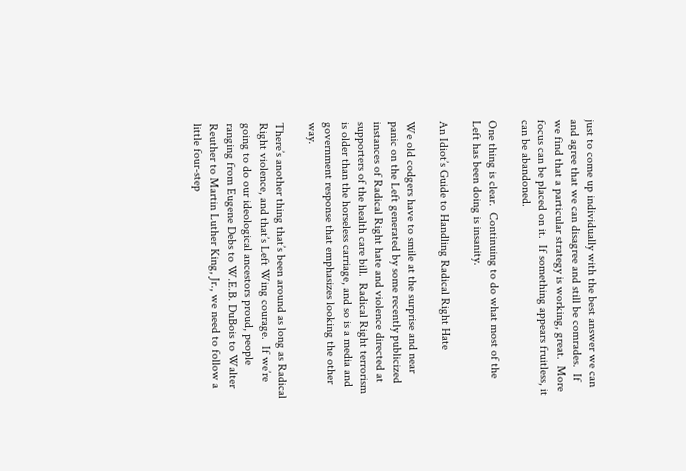just to come up individually with the best answer we can and agree that we can disagree and still be comrades.  If we find that a particular strategy is working, great.  More focus can be placed on it.  If something appears fruitless, it can be abandoned.

One thing is clear.  Continuing to do what most of the Left has been doing is insanity.

An Idiot’s Guide to Handling Radical Right Hate

We old codgers have to smile at the surprise and near panic on the Left generated by some recently publicized instances of Radical Right hate and violence directed at supporters of the health care bill.  Radical Right terrorism is older than the horseless carriage, and so is a media and government response that emphasizes looking the other way.

There’s another thing that’s been around as long as Radical Right violence, and that’s Left Wing courage.  If we’re going to do our ideological ancestors proud, people ranging from Eugene Debs to W.E.B. DuBois to Walter Reuther to Martin Luther King, Jr., we need to follow a little four-step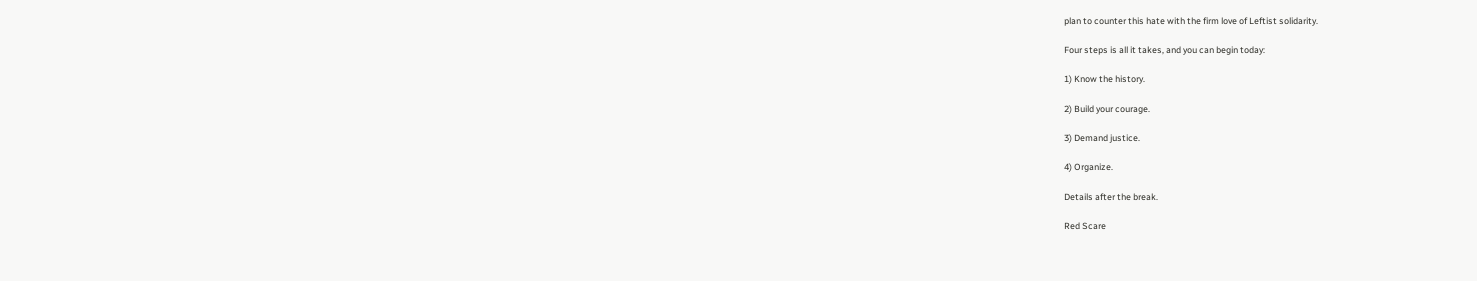plan to counter this hate with the firm love of Leftist solidarity.

Four steps is all it takes, and you can begin today:

1) Know the history.

2) Build your courage.

3) Demand justice.

4) Organize.

Details after the break.

Red Scare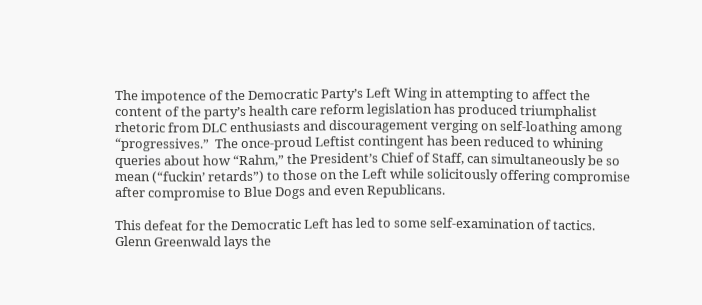The impotence of the Democratic Party’s Left Wing in attempting to affect the content of the party’s health care reform legislation has produced triumphalist rhetoric from DLC enthusiasts and discouragement verging on self-loathing among “progressives.”  The once-proud Leftist contingent has been reduced to whining queries about how “Rahm,” the President’s Chief of Staff, can simultaneously be so mean (“fuckin’ retards”) to those on the Left while solicitously offering compromise after compromise to Blue Dogs and even Republicans.

This defeat for the Democratic Left has led to some self-examination of tactics.  Glenn Greenwald lays the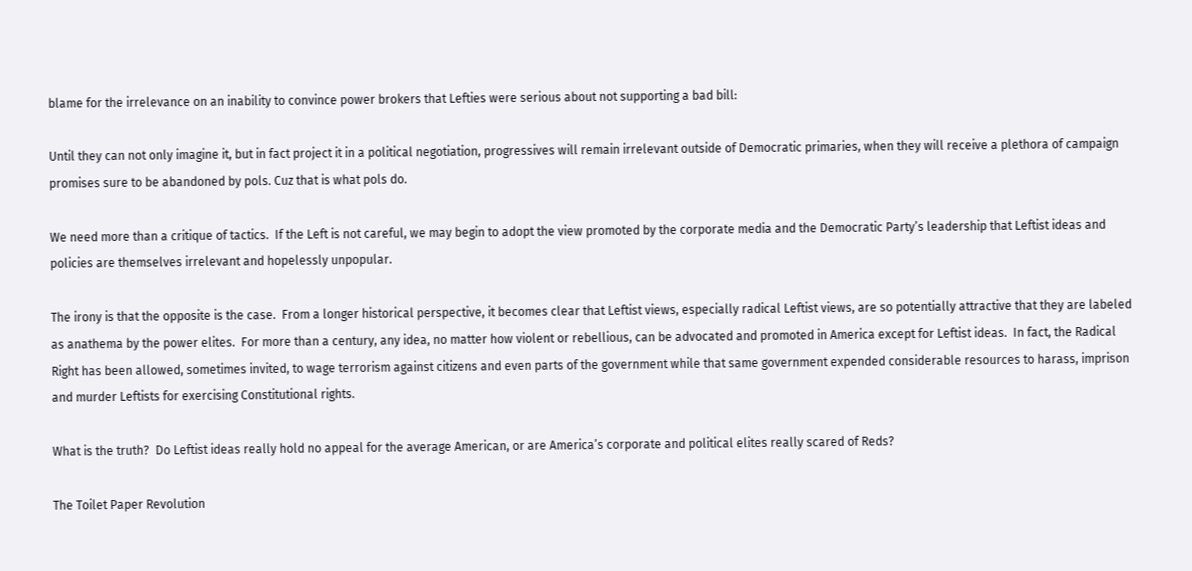blame for the irrelevance on an inability to convince power brokers that Lefties were serious about not supporting a bad bill:

Until they can not only imagine it, but in fact project it in a political negotiation, progressives will remain irrelevant outside of Democratic primaries, when they will receive a plethora of campaign promises sure to be abandoned by pols. Cuz that is what pols do.

We need more than a critique of tactics.  If the Left is not careful, we may begin to adopt the view promoted by the corporate media and the Democratic Party’s leadership that Leftist ideas and policies are themselves irrelevant and hopelessly unpopular.

The irony is that the opposite is the case.  From a longer historical perspective, it becomes clear that Leftist views, especially radical Leftist views, are so potentially attractive that they are labeled as anathema by the power elites.  For more than a century, any idea, no matter how violent or rebellious, can be advocated and promoted in America except for Leftist ideas.  In fact, the Radical Right has been allowed, sometimes invited, to wage terrorism against citizens and even parts of the government while that same government expended considerable resources to harass, imprison and murder Leftists for exercising Constitutional rights.

What is the truth?  Do Leftist ideas really hold no appeal for the average American, or are America’s corporate and political elites really scared of Reds?

The Toilet Paper Revolution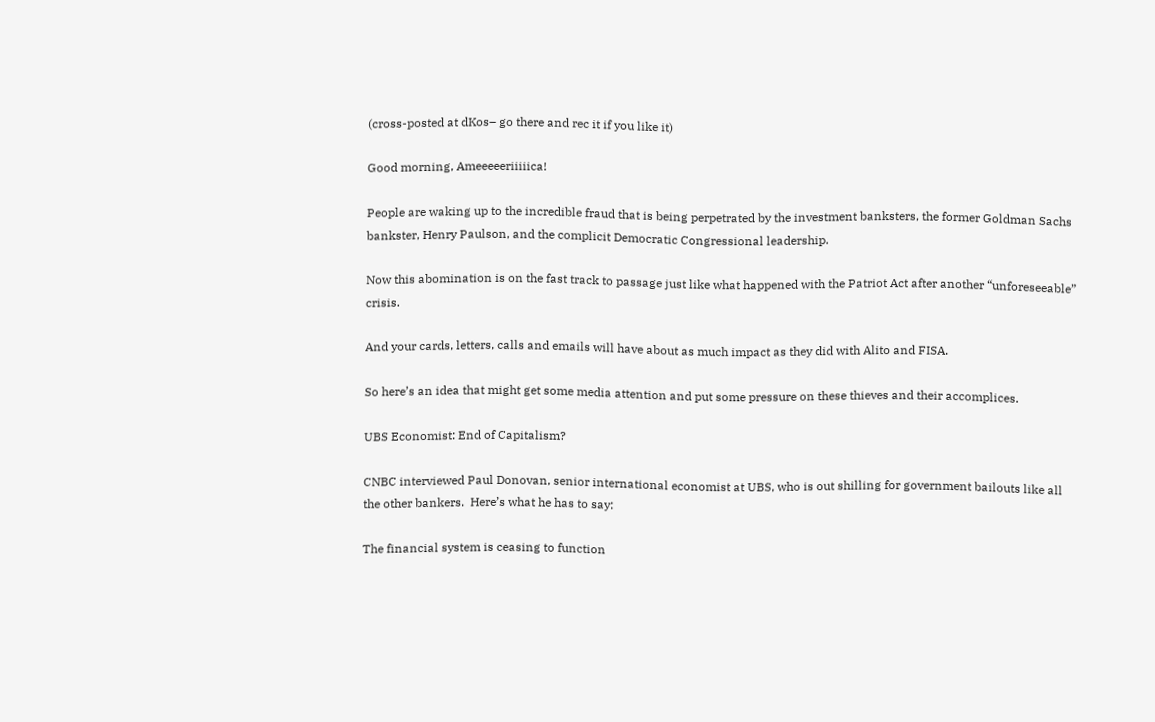(cross-posted at dKos– go there and rec it if you like it)

Good morning, Ameeeeeriiiiica!

People are waking up to the incredible fraud that is being perpetrated by the investment banksters, the former Goldman Sachs bankster, Henry Paulson, and the complicit Democratic Congressional leadership.

Now this abomination is on the fast track to passage just like what happened with the Patriot Act after another “unforeseeable” crisis.

And your cards, letters, calls and emails will have about as much impact as they did with Alito and FISA.

So here’s an idea that might get some media attention and put some pressure on these thieves and their accomplices.

UBS Economist: End of Capitalism?

CNBC interviewed Paul Donovan, senior international economist at UBS, who is out shilling for government bailouts like all the other bankers.  Here’s what he has to say:

The financial system is ceasing to function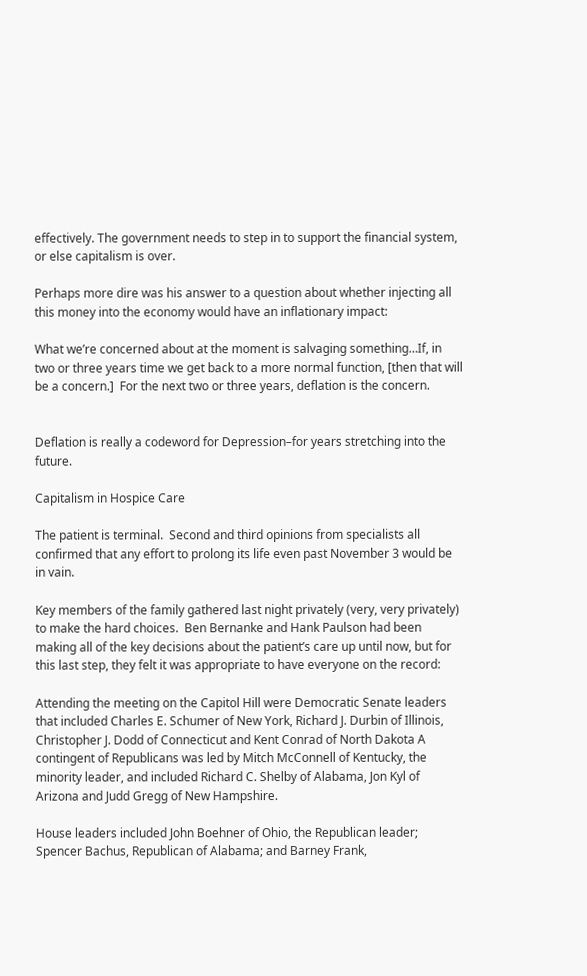effectively. The government needs to step in to support the financial system, or else capitalism is over.

Perhaps more dire was his answer to a question about whether injecting all this money into the economy would have an inflationary impact:

What we’re concerned about at the moment is salvaging something…If, in two or three years time we get back to a more normal function, [then that will be a concern.]  For the next two or three years, deflation is the concern.


Deflation is really a codeword for Depression–for years stretching into the future.

Capitalism in Hospice Care

The patient is terminal.  Second and third opinions from specialists all confirmed that any effort to prolong its life even past November 3 would be in vain.

Key members of the family gathered last night privately (very, very privately) to make the hard choices.  Ben Bernanke and Hank Paulson had been making all of the key decisions about the patient’s care up until now, but for this last step, they felt it was appropriate to have everyone on the record:

Attending the meeting on the Capitol Hill were Democratic Senate leaders that included Charles E. Schumer of New York, Richard J. Durbin of Illinois, Christopher J. Dodd of Connecticut and Kent Conrad of North Dakota A contingent of Republicans was led by Mitch McConnell of Kentucky, the minority leader, and included Richard C. Shelby of Alabama, Jon Kyl of Arizona and Judd Gregg of New Hampshire.

House leaders included John Boehner of Ohio, the Republican leader; Spencer Bachus, Republican of Alabama; and Barney Frank,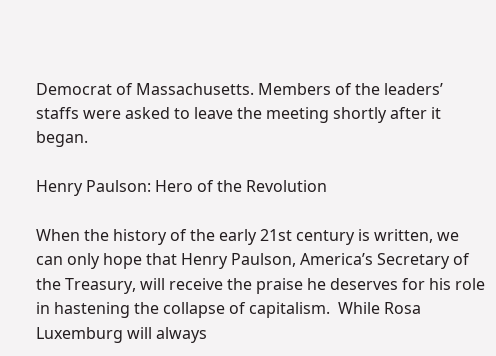Democrat of Massachusetts. Members of the leaders’ staffs were asked to leave the meeting shortly after it began.

Henry Paulson: Hero of the Revolution

When the history of the early 21st century is written, we can only hope that Henry Paulson, America’s Secretary of the Treasury, will receive the praise he deserves for his role in hastening the collapse of capitalism.  While Rosa Luxemburg will always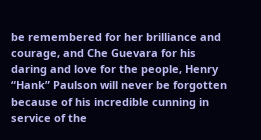be remembered for her brilliance and courage, and Che Guevara for his daring and love for the people, Henry “Hank” Paulson will never be forgotten because of his incredible cunning in service of the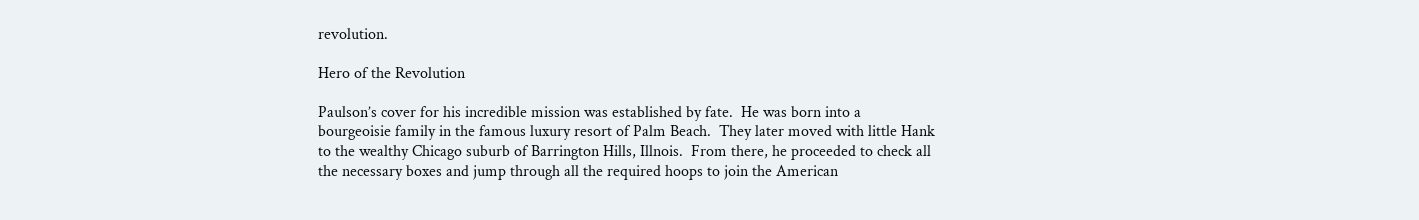revolution.

Hero of the Revolution

Paulson’s cover for his incredible mission was established by fate.  He was born into a bourgeoisie family in the famous luxury resort of Palm Beach.  They later moved with little Hank to the wealthy Chicago suburb of Barrington Hills, Illnois.  From there, he proceeded to check all the necessary boxes and jump through all the required hoops to join the American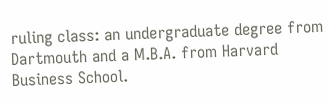ruling class: an undergraduate degree from Dartmouth and a M.B.A. from Harvard Business School.